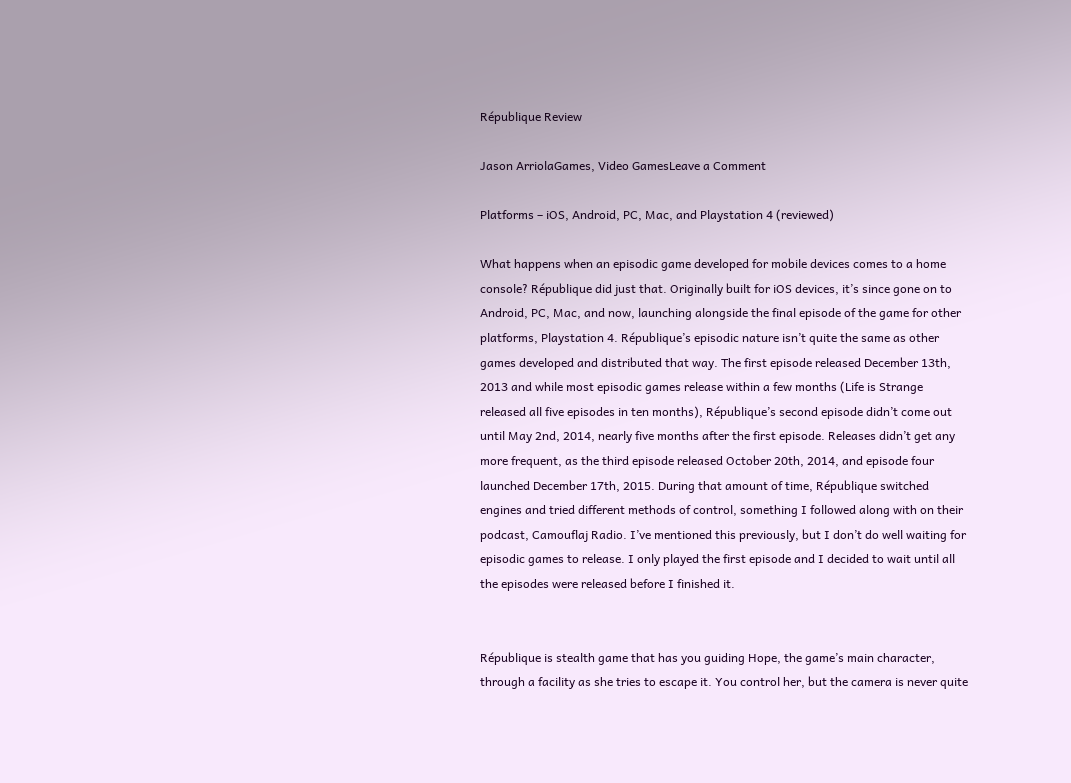République Review

Jason ArriolaGames, Video GamesLeave a Comment

Platforms – iOS, Android, PC, Mac, and Playstation 4 (reviewed)

What happens when an episodic game developed for mobile devices comes to a home console? République did just that. Originally built for iOS devices, it’s since gone on to Android, PC, Mac, and now, launching alongside the final episode of the game for other platforms, Playstation 4. République’s episodic nature isn’t quite the same as other games developed and distributed that way. The first episode released December 13th, 2013 and while most episodic games release within a few months (Life is Strange released all five episodes in ten months), République’s second episode didn’t come out until May 2nd, 2014, nearly five months after the first episode. Releases didn’t get any more frequent, as the third episode released October 20th, 2014, and episode four launched December 17th, 2015. During that amount of time, République switched engines and tried different methods of control, something I followed along with on their podcast, Camouflaj Radio. I’ve mentioned this previously, but I don’t do well waiting for episodic games to release. I only played the first episode and I decided to wait until all the episodes were released before I finished it.


République is stealth game that has you guiding Hope, the game’s main character, through a facility as she tries to escape it. You control her, but the camera is never quite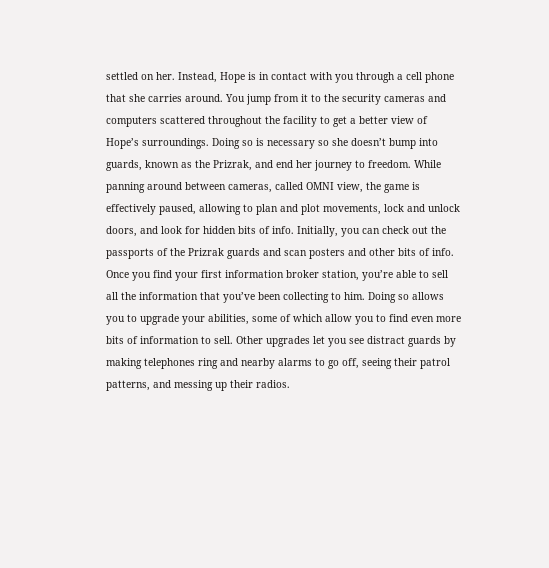settled on her. Instead, Hope is in contact with you through a cell phone that she carries around. You jump from it to the security cameras and computers scattered throughout the facility to get a better view of Hope’s surroundings. Doing so is necessary so she doesn’t bump into guards, known as the Prizrak, and end her journey to freedom. While panning around between cameras, called OMNI view, the game is effectively paused, allowing to plan and plot movements, lock and unlock doors, and look for hidden bits of info. Initially, you can check out the passports of the Prizrak guards and scan posters and other bits of info. Once you find your first information broker station, you’re able to sell all the information that you’ve been collecting to him. Doing so allows you to upgrade your abilities, some of which allow you to find even more bits of information to sell. Other upgrades let you see distract guards by making telephones ring and nearby alarms to go off, seeing their patrol patterns, and messing up their radios.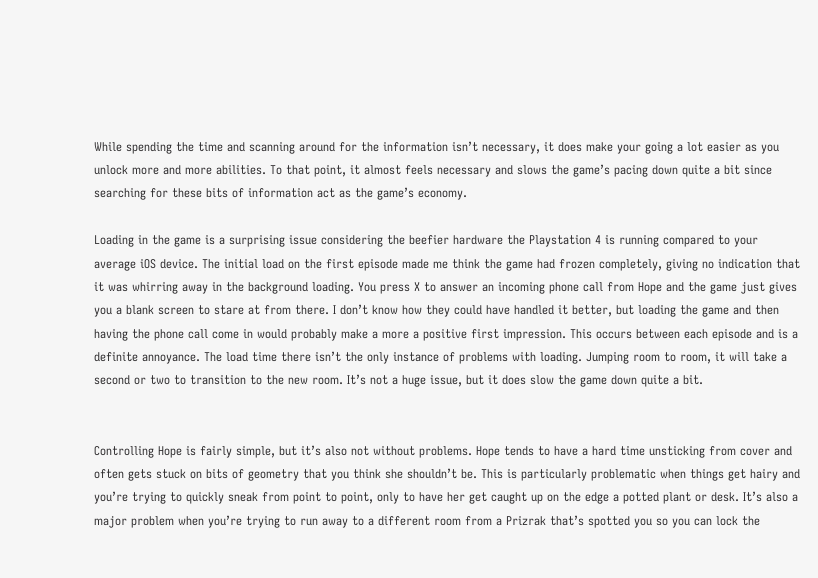While spending the time and scanning around for the information isn’t necessary, it does make your going a lot easier as you unlock more and more abilities. To that point, it almost feels necessary and slows the game’s pacing down quite a bit since searching for these bits of information act as the game’s economy.

Loading in the game is a surprising issue considering the beefier hardware the Playstation 4 is running compared to your average iOS device. The initial load on the first episode made me think the game had frozen completely, giving no indication that it was whirring away in the background loading. You press X to answer an incoming phone call from Hope and the game just gives you a blank screen to stare at from there. I don’t know how they could have handled it better, but loading the game and then having the phone call come in would probably make a more a positive first impression. This occurs between each episode and is a definite annoyance. The load time there isn’t the only instance of problems with loading. Jumping room to room, it will take a second or two to transition to the new room. It’s not a huge issue, but it does slow the game down quite a bit.


Controlling Hope is fairly simple, but it’s also not without problems. Hope tends to have a hard time unsticking from cover and often gets stuck on bits of geometry that you think she shouldn’t be. This is particularly problematic when things get hairy and you’re trying to quickly sneak from point to point, only to have her get caught up on the edge a potted plant or desk. It’s also a major problem when you’re trying to run away to a different room from a Prizrak that’s spotted you so you can lock the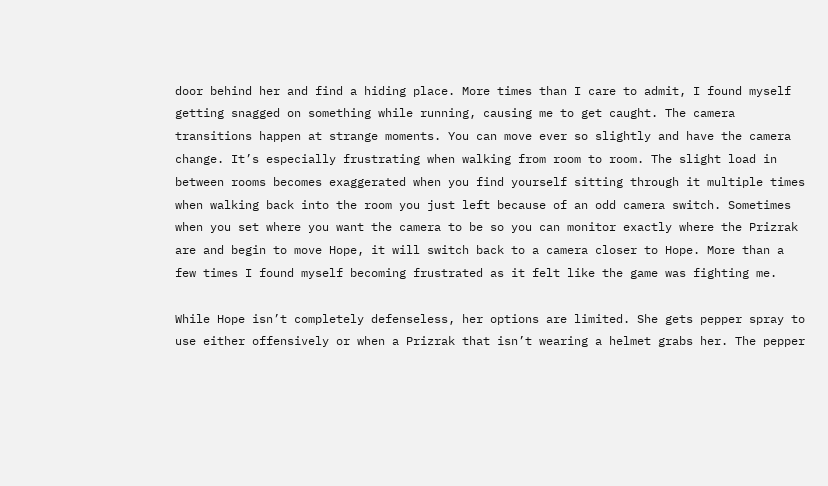door behind her and find a hiding place. More times than I care to admit, I found myself getting snagged on something while running, causing me to get caught. The camera transitions happen at strange moments. You can move ever so slightly and have the camera change. It’s especially frustrating when walking from room to room. The slight load in between rooms becomes exaggerated when you find yourself sitting through it multiple times when walking back into the room you just left because of an odd camera switch. Sometimes when you set where you want the camera to be so you can monitor exactly where the Prizrak are and begin to move Hope, it will switch back to a camera closer to Hope. More than a few times I found myself becoming frustrated as it felt like the game was fighting me.

While Hope isn’t completely defenseless, her options are limited. She gets pepper spray to use either offensively or when a Prizrak that isn’t wearing a helmet grabs her. The pepper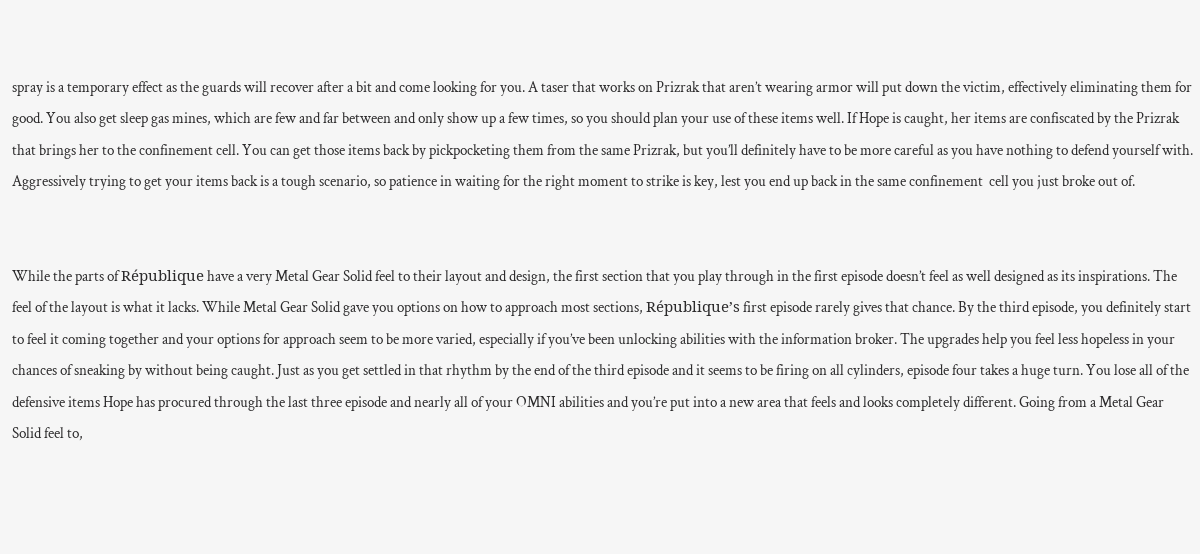spray is a temporary effect as the guards will recover after a bit and come looking for you. A taser that works on Prizrak that aren’t wearing armor will put down the victim, effectively eliminating them for good. You also get sleep gas mines, which are few and far between and only show up a few times, so you should plan your use of these items well. If Hope is caught, her items are confiscated by the Prizrak that brings her to the confinement cell. You can get those items back by pickpocketing them from the same Prizrak, but you’ll definitely have to be more careful as you have nothing to defend yourself with. Aggressively trying to get your items back is a tough scenario, so patience in waiting for the right moment to strike is key, lest you end up back in the same confinement  cell you just broke out of.


While the parts of République have a very Metal Gear Solid feel to their layout and design, the first section that you play through in the first episode doesn’t feel as well designed as its inspirations. The feel of the layout is what it lacks. While Metal Gear Solid gave you options on how to approach most sections, République’s first episode rarely gives that chance. By the third episode, you definitely start to feel it coming together and your options for approach seem to be more varied, especially if you’ve been unlocking abilities with the information broker. The upgrades help you feel less hopeless in your chances of sneaking by without being caught. Just as you get settled in that rhythm by the end of the third episode and it seems to be firing on all cylinders, episode four takes a huge turn. You lose all of the defensive items Hope has procured through the last three episode and nearly all of your OMNI abilities and you’re put into a new area that feels and looks completely different. Going from a Metal Gear Solid feel to,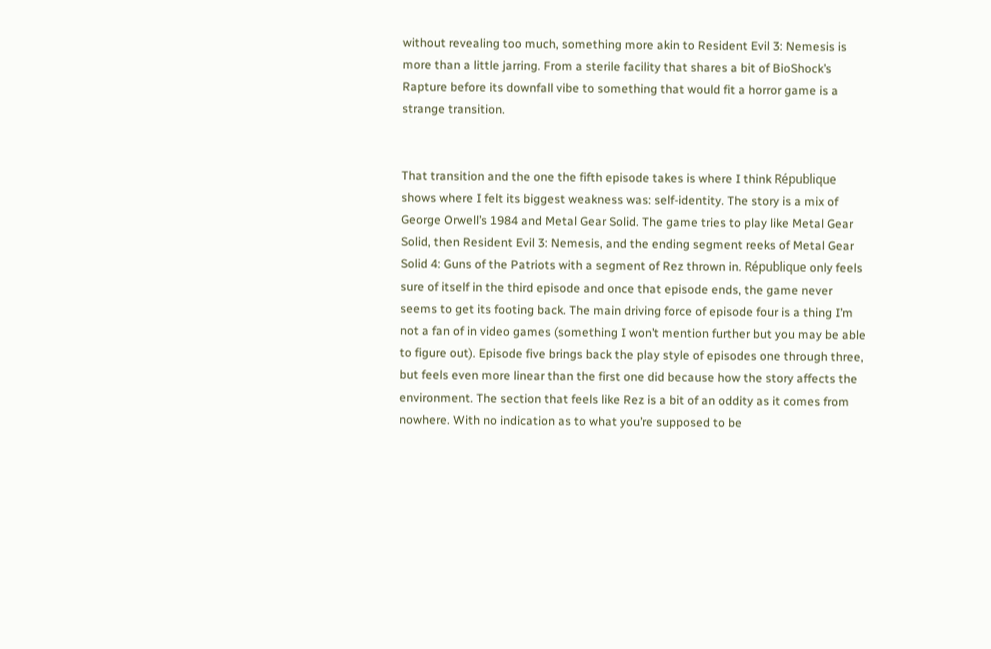without revealing too much, something more akin to Resident Evil 3: Nemesis is more than a little jarring. From a sterile facility that shares a bit of BioShock’s Rapture before its downfall vibe to something that would fit a horror game is a strange transition.


That transition and the one the fifth episode takes is where I think République shows where I felt its biggest weakness was: self-identity. The story is a mix of George Orwell’s 1984 and Metal Gear Solid. The game tries to play like Metal Gear Solid, then Resident Evil 3: Nemesis, and the ending segment reeks of Metal Gear Solid 4: Guns of the Patriots with a segment of Rez thrown in. République only feels sure of itself in the third episode and once that episode ends, the game never seems to get its footing back. The main driving force of episode four is a thing I’m not a fan of in video games (something I won’t mention further but you may be able to figure out). Episode five brings back the play style of episodes one through three, but feels even more linear than the first one did because how the story affects the environment. The section that feels like Rez is a bit of an oddity as it comes from nowhere. With no indication as to what you’re supposed to be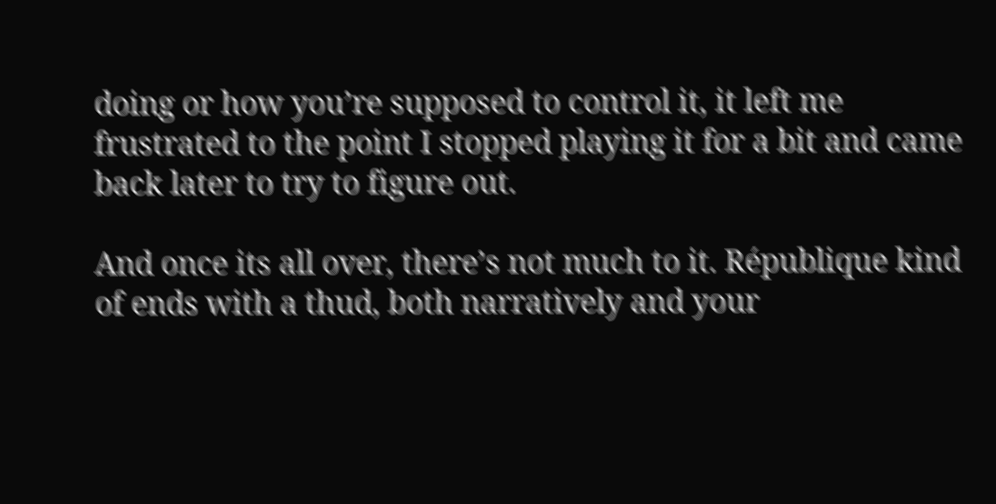doing or how you’re supposed to control it, it left me frustrated to the point I stopped playing it for a bit and came back later to try to figure out.

And once its all over, there’s not much to it. République kind of ends with a thud, both narratively and your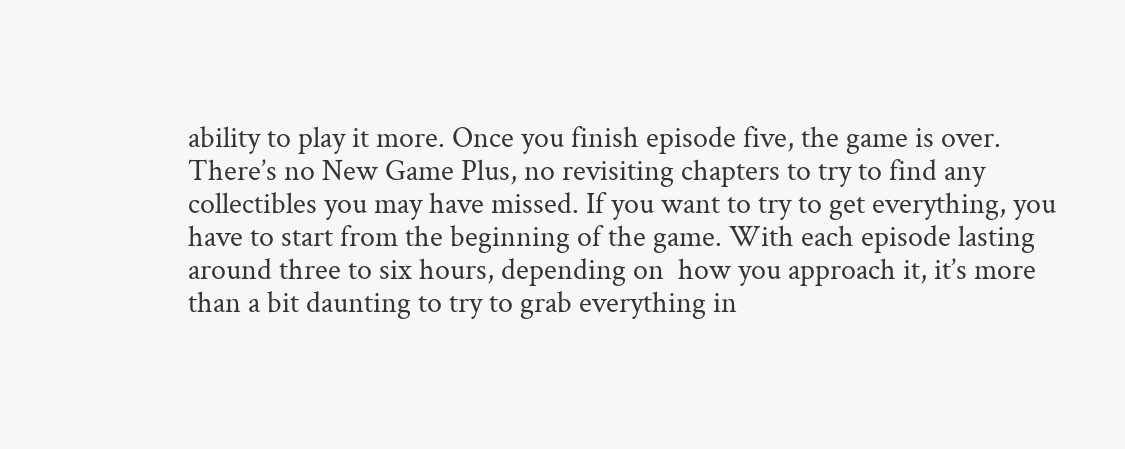ability to play it more. Once you finish episode five, the game is over. There’s no New Game Plus, no revisiting chapters to try to find any collectibles you may have missed. If you want to try to get everything, you have to start from the beginning of the game. With each episode lasting around three to six hours, depending on  how you approach it, it’s more than a bit daunting to try to grab everything in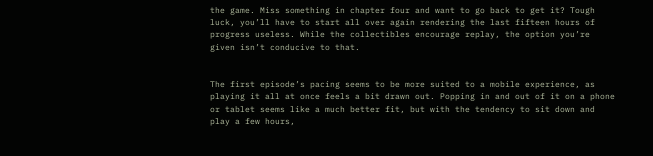the game. Miss something in chapter four and want to go back to get it? Tough luck, you’ll have to start all over again rendering the last fifteen hours of progress useless. While the collectibles encourage replay, the option you’re given isn’t conducive to that.


The first episode’s pacing seems to be more suited to a mobile experience, as playing it all at once feels a bit drawn out. Popping in and out of it on a phone or tablet seems like a much better fit, but with the tendency to sit down and play a few hours,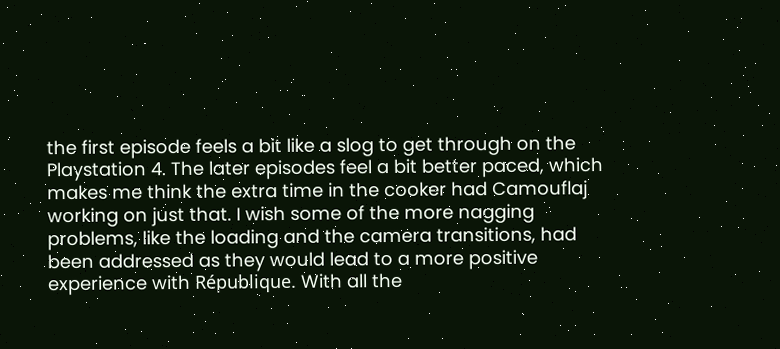the first episode feels a bit like a slog to get through on the Playstation 4. The later episodes feel a bit better paced, which makes me think the extra time in the cooker had Camouflaj working on just that. I wish some of the more nagging problems, like the loading and the camera transitions, had been addressed as they would lead to a more positive experience with République. With all the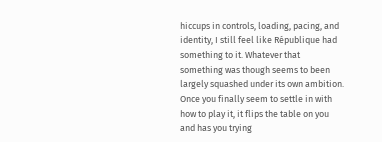hiccups in controls, loading, pacing, and identity, I still feel like République had something to it. Whatever that something was though seems to been largely squashed under its own ambition. Once you finally seem to settle in with how to play it, it flips the table on you and has you trying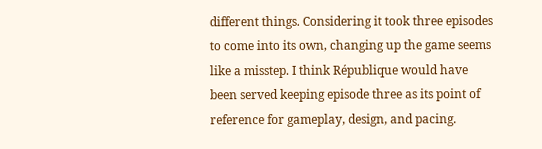different things. Considering it took three episodes to come into its own, changing up the game seems like a misstep. I think République would have been served keeping episode three as its point of reference for gameplay, design, and pacing.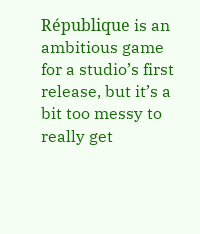République is an ambitious game for a studio’s first release, but it’s a bit too messy to really get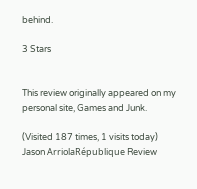behind.

3 Stars


This review originally appeared on my personal site, Games and Junk.

(Visited 187 times, 1 visits today)
Jason ArriolaRépublique Review